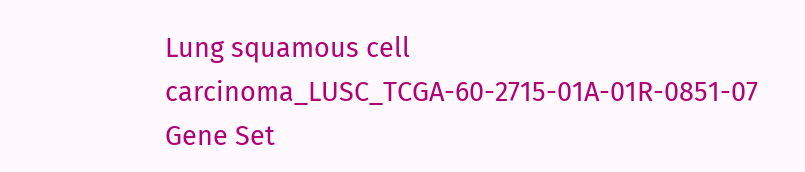Lung squamous cell carcinoma_LUSC_TCGA-60-2715-01A-01R-0851-07 Gene Set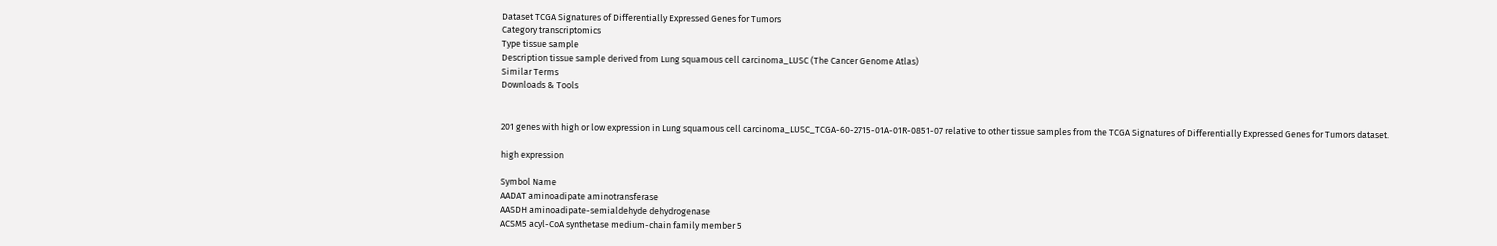Dataset TCGA Signatures of Differentially Expressed Genes for Tumors
Category transcriptomics
Type tissue sample
Description tissue sample derived from Lung squamous cell carcinoma_LUSC (The Cancer Genome Atlas)
Similar Terms
Downloads & Tools


201 genes with high or low expression in Lung squamous cell carcinoma_LUSC_TCGA-60-2715-01A-01R-0851-07 relative to other tissue samples from the TCGA Signatures of Differentially Expressed Genes for Tumors dataset.

high expression

Symbol Name
AADAT aminoadipate aminotransferase
AASDH aminoadipate-semialdehyde dehydrogenase
ACSM5 acyl-CoA synthetase medium-chain family member 5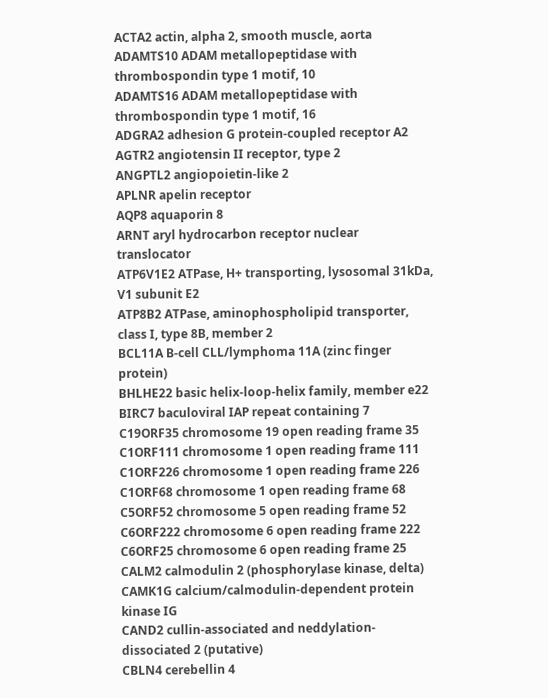ACTA2 actin, alpha 2, smooth muscle, aorta
ADAMTS10 ADAM metallopeptidase with thrombospondin type 1 motif, 10
ADAMTS16 ADAM metallopeptidase with thrombospondin type 1 motif, 16
ADGRA2 adhesion G protein-coupled receptor A2
AGTR2 angiotensin II receptor, type 2
ANGPTL2 angiopoietin-like 2
APLNR apelin receptor
AQP8 aquaporin 8
ARNT aryl hydrocarbon receptor nuclear translocator
ATP6V1E2 ATPase, H+ transporting, lysosomal 31kDa, V1 subunit E2
ATP8B2 ATPase, aminophospholipid transporter, class I, type 8B, member 2
BCL11A B-cell CLL/lymphoma 11A (zinc finger protein)
BHLHE22 basic helix-loop-helix family, member e22
BIRC7 baculoviral IAP repeat containing 7
C19ORF35 chromosome 19 open reading frame 35
C1ORF111 chromosome 1 open reading frame 111
C1ORF226 chromosome 1 open reading frame 226
C1ORF68 chromosome 1 open reading frame 68
C5ORF52 chromosome 5 open reading frame 52
C6ORF222 chromosome 6 open reading frame 222
C6ORF25 chromosome 6 open reading frame 25
CALM2 calmodulin 2 (phosphorylase kinase, delta)
CAMK1G calcium/calmodulin-dependent protein kinase IG
CAND2 cullin-associated and neddylation-dissociated 2 (putative)
CBLN4 cerebellin 4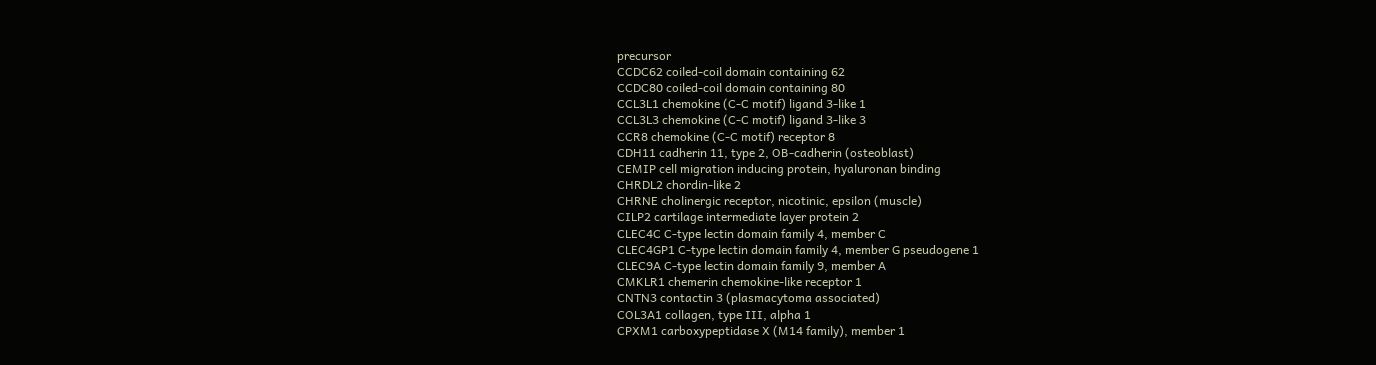precursor
CCDC62 coiled-coil domain containing 62
CCDC80 coiled-coil domain containing 80
CCL3L1 chemokine (C-C motif) ligand 3-like 1
CCL3L3 chemokine (C-C motif) ligand 3-like 3
CCR8 chemokine (C-C motif) receptor 8
CDH11 cadherin 11, type 2, OB-cadherin (osteoblast)
CEMIP cell migration inducing protein, hyaluronan binding
CHRDL2 chordin-like 2
CHRNE cholinergic receptor, nicotinic, epsilon (muscle)
CILP2 cartilage intermediate layer protein 2
CLEC4C C-type lectin domain family 4, member C
CLEC4GP1 C-type lectin domain family 4, member G pseudogene 1
CLEC9A C-type lectin domain family 9, member A
CMKLR1 chemerin chemokine-like receptor 1
CNTN3 contactin 3 (plasmacytoma associated)
COL3A1 collagen, type III, alpha 1
CPXM1 carboxypeptidase X (M14 family), member 1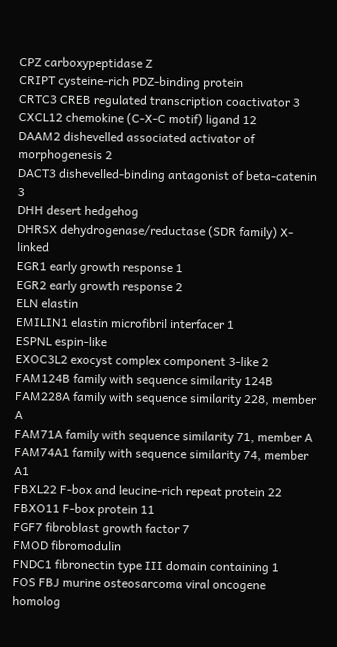CPZ carboxypeptidase Z
CRIPT cysteine-rich PDZ-binding protein
CRTC3 CREB regulated transcription coactivator 3
CXCL12 chemokine (C-X-C motif) ligand 12
DAAM2 dishevelled associated activator of morphogenesis 2
DACT3 dishevelled-binding antagonist of beta-catenin 3
DHH desert hedgehog
DHRSX dehydrogenase/reductase (SDR family) X-linked
EGR1 early growth response 1
EGR2 early growth response 2
ELN elastin
EMILIN1 elastin microfibril interfacer 1
ESPNL espin-like
EXOC3L2 exocyst complex component 3-like 2
FAM124B family with sequence similarity 124B
FAM228A family with sequence similarity 228, member A
FAM71A family with sequence similarity 71, member A
FAM74A1 family with sequence similarity 74, member A1
FBXL22 F-box and leucine-rich repeat protein 22
FBXO11 F-box protein 11
FGF7 fibroblast growth factor 7
FMOD fibromodulin
FNDC1 fibronectin type III domain containing 1
FOS FBJ murine osteosarcoma viral oncogene homolog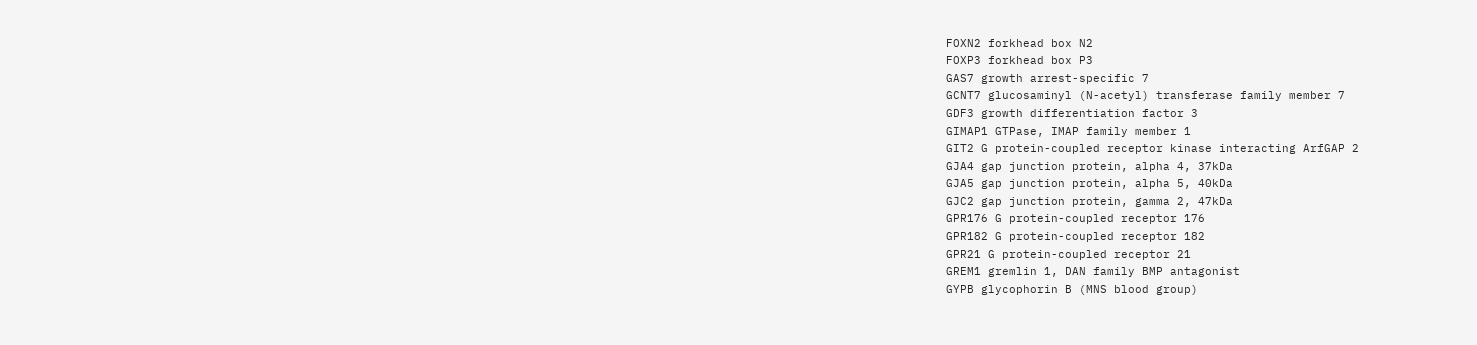FOXN2 forkhead box N2
FOXP3 forkhead box P3
GAS7 growth arrest-specific 7
GCNT7 glucosaminyl (N-acetyl) transferase family member 7
GDF3 growth differentiation factor 3
GIMAP1 GTPase, IMAP family member 1
GIT2 G protein-coupled receptor kinase interacting ArfGAP 2
GJA4 gap junction protein, alpha 4, 37kDa
GJA5 gap junction protein, alpha 5, 40kDa
GJC2 gap junction protein, gamma 2, 47kDa
GPR176 G protein-coupled receptor 176
GPR182 G protein-coupled receptor 182
GPR21 G protein-coupled receptor 21
GREM1 gremlin 1, DAN family BMP antagonist
GYPB glycophorin B (MNS blood group)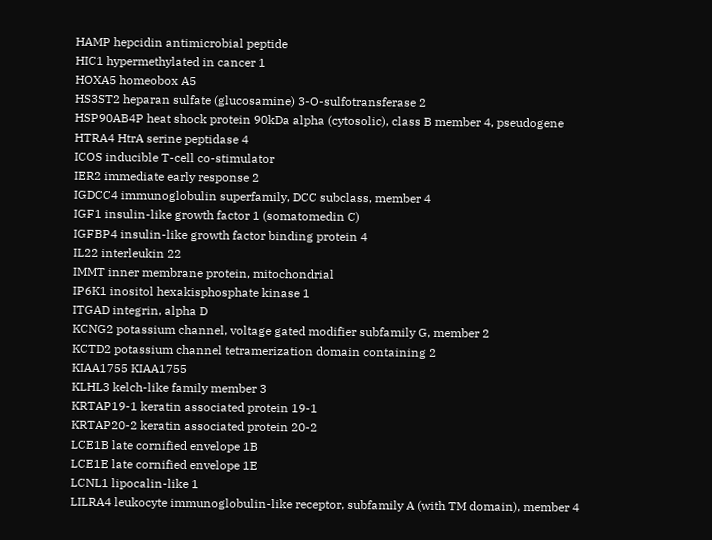HAMP hepcidin antimicrobial peptide
HIC1 hypermethylated in cancer 1
HOXA5 homeobox A5
HS3ST2 heparan sulfate (glucosamine) 3-O-sulfotransferase 2
HSP90AB4P heat shock protein 90kDa alpha (cytosolic), class B member 4, pseudogene
HTRA4 HtrA serine peptidase 4
ICOS inducible T-cell co-stimulator
IER2 immediate early response 2
IGDCC4 immunoglobulin superfamily, DCC subclass, member 4
IGF1 insulin-like growth factor 1 (somatomedin C)
IGFBP4 insulin-like growth factor binding protein 4
IL22 interleukin 22
IMMT inner membrane protein, mitochondrial
IP6K1 inositol hexakisphosphate kinase 1
ITGAD integrin, alpha D
KCNG2 potassium channel, voltage gated modifier subfamily G, member 2
KCTD2 potassium channel tetramerization domain containing 2
KIAA1755 KIAA1755
KLHL3 kelch-like family member 3
KRTAP19-1 keratin associated protein 19-1
KRTAP20-2 keratin associated protein 20-2
LCE1B late cornified envelope 1B
LCE1E late cornified envelope 1E
LCNL1 lipocalin-like 1
LILRA4 leukocyte immunoglobulin-like receptor, subfamily A (with TM domain), member 4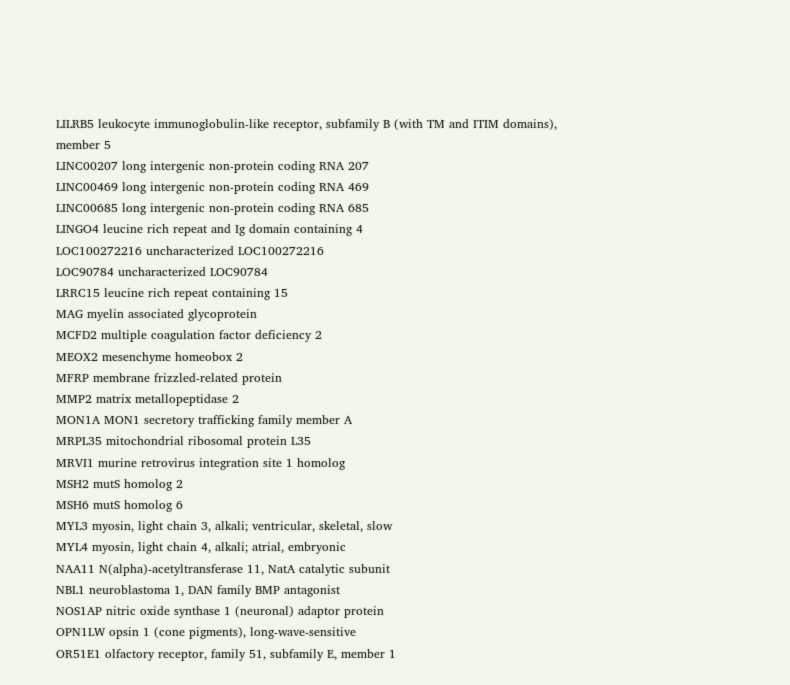LILRB5 leukocyte immunoglobulin-like receptor, subfamily B (with TM and ITIM domains), member 5
LINC00207 long intergenic non-protein coding RNA 207
LINC00469 long intergenic non-protein coding RNA 469
LINC00685 long intergenic non-protein coding RNA 685
LINGO4 leucine rich repeat and Ig domain containing 4
LOC100272216 uncharacterized LOC100272216
LOC90784 uncharacterized LOC90784
LRRC15 leucine rich repeat containing 15
MAG myelin associated glycoprotein
MCFD2 multiple coagulation factor deficiency 2
MEOX2 mesenchyme homeobox 2
MFRP membrane frizzled-related protein
MMP2 matrix metallopeptidase 2
MON1A MON1 secretory trafficking family member A
MRPL35 mitochondrial ribosomal protein L35
MRVI1 murine retrovirus integration site 1 homolog
MSH2 mutS homolog 2
MSH6 mutS homolog 6
MYL3 myosin, light chain 3, alkali; ventricular, skeletal, slow
MYL4 myosin, light chain 4, alkali; atrial, embryonic
NAA11 N(alpha)-acetyltransferase 11, NatA catalytic subunit
NBL1 neuroblastoma 1, DAN family BMP antagonist
NOS1AP nitric oxide synthase 1 (neuronal) adaptor protein
OPN1LW opsin 1 (cone pigments), long-wave-sensitive
OR51E1 olfactory receptor, family 51, subfamily E, member 1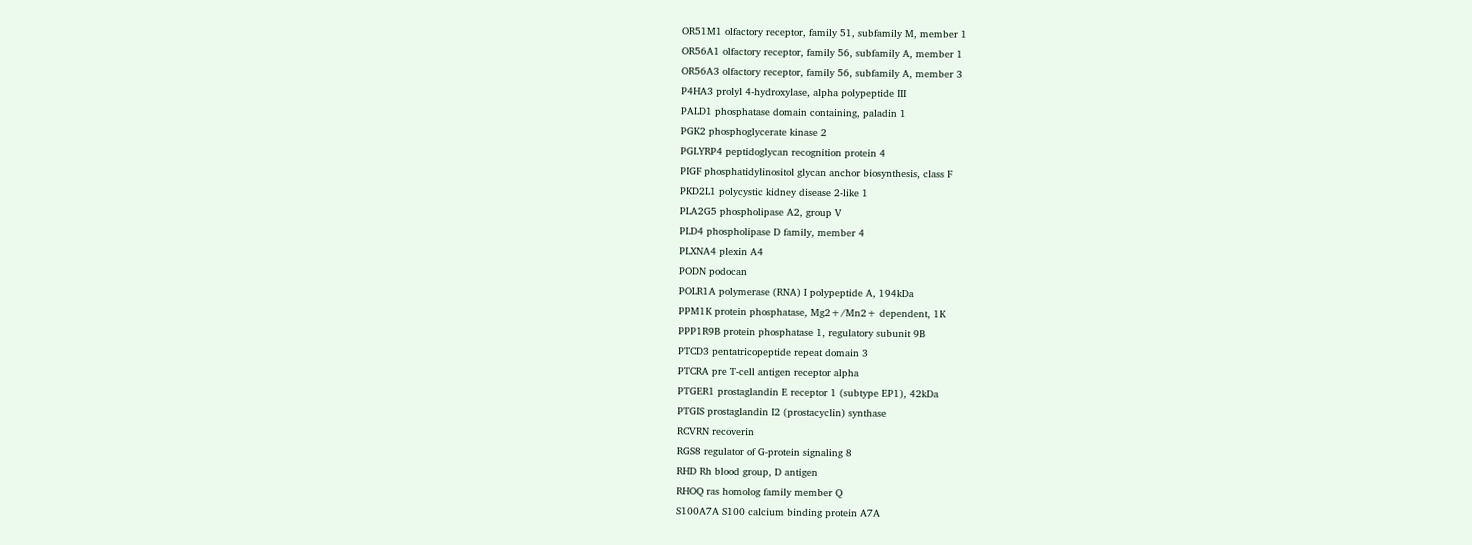OR51M1 olfactory receptor, family 51, subfamily M, member 1
OR56A1 olfactory receptor, family 56, subfamily A, member 1
OR56A3 olfactory receptor, family 56, subfamily A, member 3
P4HA3 prolyl 4-hydroxylase, alpha polypeptide III
PALD1 phosphatase domain containing, paladin 1
PGK2 phosphoglycerate kinase 2
PGLYRP4 peptidoglycan recognition protein 4
PIGF phosphatidylinositol glycan anchor biosynthesis, class F
PKD2L1 polycystic kidney disease 2-like 1
PLA2G5 phospholipase A2, group V
PLD4 phospholipase D family, member 4
PLXNA4 plexin A4
PODN podocan
POLR1A polymerase (RNA) I polypeptide A, 194kDa
PPM1K protein phosphatase, Mg2+/Mn2+ dependent, 1K
PPP1R9B protein phosphatase 1, regulatory subunit 9B
PTCD3 pentatricopeptide repeat domain 3
PTCRA pre T-cell antigen receptor alpha
PTGER1 prostaglandin E receptor 1 (subtype EP1), 42kDa
PTGIS prostaglandin I2 (prostacyclin) synthase
RCVRN recoverin
RGS8 regulator of G-protein signaling 8
RHD Rh blood group, D antigen
RHOQ ras homolog family member Q
S100A7A S100 calcium binding protein A7A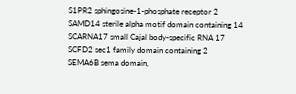S1PR2 sphingosine-1-phosphate receptor 2
SAMD14 sterile alpha motif domain containing 14
SCARNA17 small Cajal body-specific RNA 17
SCFD2 sec1 family domain containing 2
SEMA6B sema domain,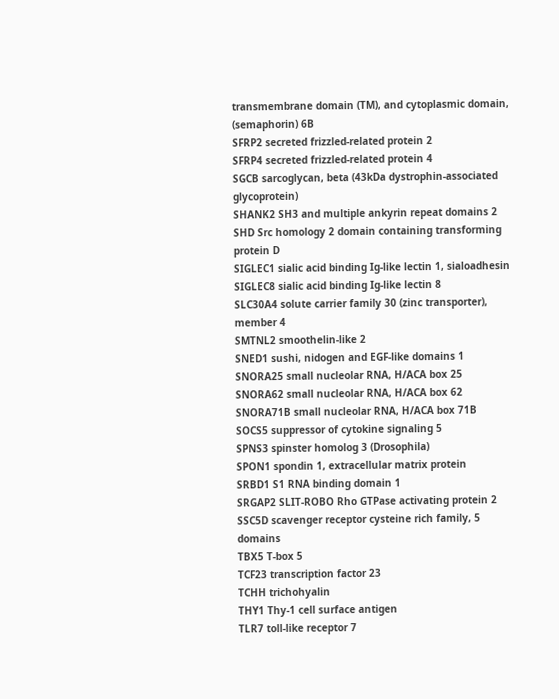transmembrane domain (TM), and cytoplasmic domain, (semaphorin) 6B
SFRP2 secreted frizzled-related protein 2
SFRP4 secreted frizzled-related protein 4
SGCB sarcoglycan, beta (43kDa dystrophin-associated glycoprotein)
SHANK2 SH3 and multiple ankyrin repeat domains 2
SHD Src homology 2 domain containing transforming protein D
SIGLEC1 sialic acid binding Ig-like lectin 1, sialoadhesin
SIGLEC8 sialic acid binding Ig-like lectin 8
SLC30A4 solute carrier family 30 (zinc transporter), member 4
SMTNL2 smoothelin-like 2
SNED1 sushi, nidogen and EGF-like domains 1
SNORA25 small nucleolar RNA, H/ACA box 25
SNORA62 small nucleolar RNA, H/ACA box 62
SNORA71B small nucleolar RNA, H/ACA box 71B
SOCS5 suppressor of cytokine signaling 5
SPNS3 spinster homolog 3 (Drosophila)
SPON1 spondin 1, extracellular matrix protein
SRBD1 S1 RNA binding domain 1
SRGAP2 SLIT-ROBO Rho GTPase activating protein 2
SSC5D scavenger receptor cysteine rich family, 5 domains
TBX5 T-box 5
TCF23 transcription factor 23
TCHH trichohyalin
THY1 Thy-1 cell surface antigen
TLR7 toll-like receptor 7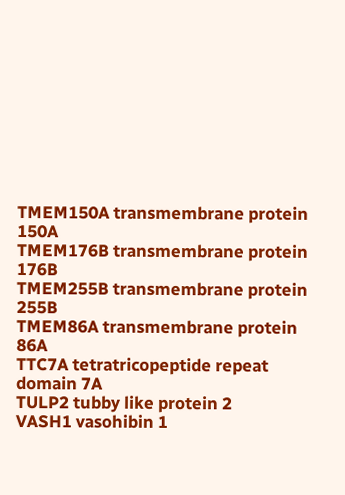TMEM150A transmembrane protein 150A
TMEM176B transmembrane protein 176B
TMEM255B transmembrane protein 255B
TMEM86A transmembrane protein 86A
TTC7A tetratricopeptide repeat domain 7A
TULP2 tubby like protein 2
VASH1 vasohibin 1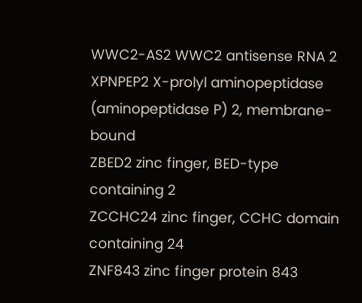WWC2-AS2 WWC2 antisense RNA 2
XPNPEP2 X-prolyl aminopeptidase (aminopeptidase P) 2, membrane-bound
ZBED2 zinc finger, BED-type containing 2
ZCCHC24 zinc finger, CCHC domain containing 24
ZNF843 zinc finger protein 843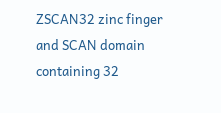ZSCAN32 zinc finger and SCAN domain containing 32